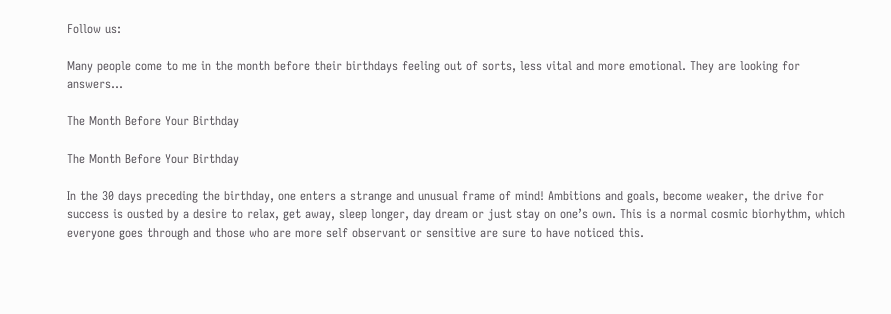Follow us:

Many people come to me in the month before their birthdays feeling out of sorts, less vital and more emotional. They are looking for answers...

The Month Before Your Birthday

The Month Before Your Birthday

In the 30 days preceding the birthday, one enters a strange and unusual frame of mind! Ambitions and goals, become weaker, the drive for success is ousted by a desire to relax, get away, sleep longer, day dream or just stay on one’s own. This is a normal cosmic biorhythm, which everyone goes through and those who are more self observant or sensitive are sure to have noticed this.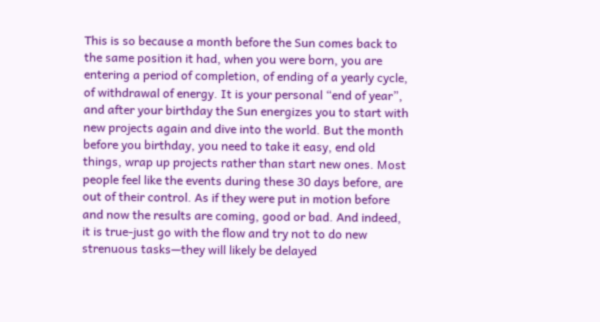This is so because a month before the Sun comes back to the same position it had, when you were born, you are entering a period of completion, of ending of a yearly cycle, of withdrawal of energy. It is your personal “end of year”, and after your birthday the Sun energizes you to start with new projects again and dive into the world. But the month before you birthday, you need to take it easy, end old things, wrap up projects rather than start new ones. Most people feel like the events during these 30 days before, are out of their control. As if they were put in motion before and now the results are coming, good or bad. And indeed, it is true-just go with the flow and try not to do new strenuous tasks—they will likely be delayed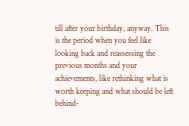till after your birthday, anyway. This is the period when you feel like looking back and reassessing the previous months and your achievements, like rethinking what is worth keeping and what should be left behind-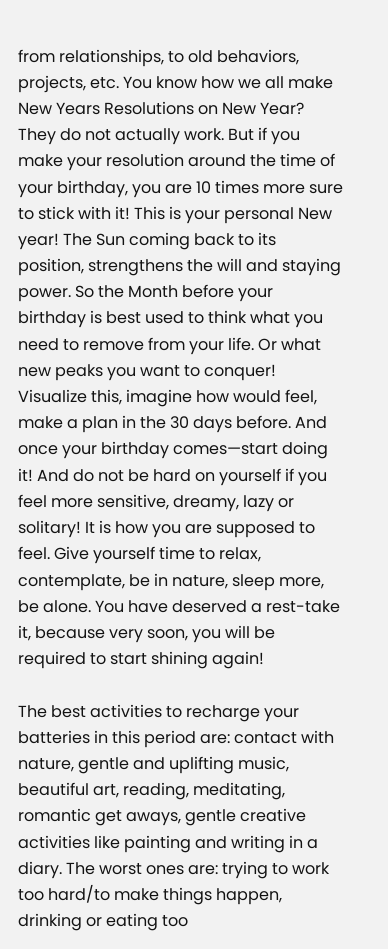from relationships, to old behaviors, projects, etc. You know how we all make New Years Resolutions on New Year? They do not actually work. But if you make your resolution around the time of your birthday, you are 10 times more sure to stick with it! This is your personal New year! The Sun coming back to its position, strengthens the will and staying power. So the Month before your birthday is best used to think what you need to remove from your life. Or what new peaks you want to conquer! Visualize this, imagine how would feel, make a plan in the 30 days before. And once your birthday comes—start doing it! And do not be hard on yourself if you feel more sensitive, dreamy, lazy or solitary! It is how you are supposed to feel. Give yourself time to relax, contemplate, be in nature, sleep more, be alone. You have deserved a rest-take it, because very soon, you will be required to start shining again!

The best activities to recharge your batteries in this period are: contact with nature, gentle and uplifting music, beautiful art, reading, meditating, romantic get aways, gentle creative activities like painting and writing in a diary. The worst ones are: trying to work too hard/to make things happen, drinking or eating too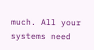much. All your systems need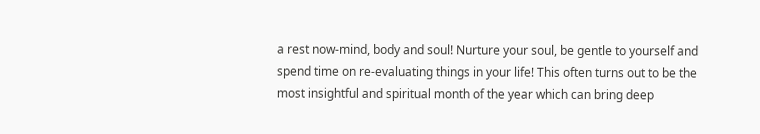a rest now-mind, body and soul! Nurture your soul, be gentle to yourself and spend time on re-evaluating things in your life! This often turns out to be the most insightful and spiritual month of the year which can bring deep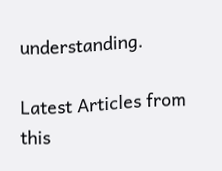understanding.

Latest Articles from this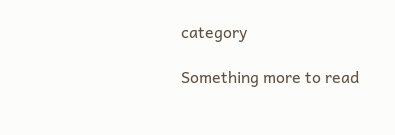category

Something more to read